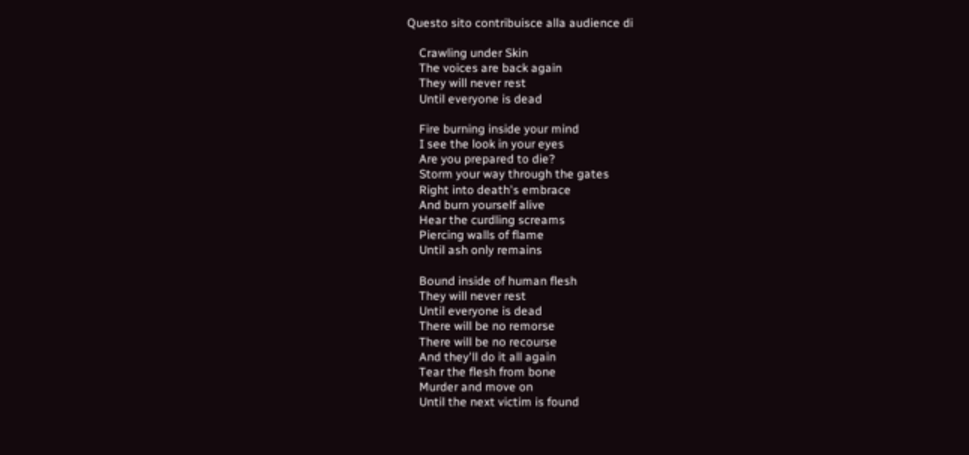Questo sito contribuisce alla audience di

    Crawling under Skin
    The voices are back again
    They will never rest
    Until everyone is dead

    Fire burning inside your mind
    I see the look in your eyes
    Are you prepared to die?
    Storm your way through the gates
    Right into death's embrace
    And burn yourself alive
    Hear the curdling screams
    Piercing walls of flame
    Until ash only remains

    Bound inside of human flesh
    They will never rest
    Until everyone is dead
    There will be no remorse
    There will be no recourse
    And they'll do it all again
    Tear the flesh from bone
    Murder and move on
    Until the next victim is found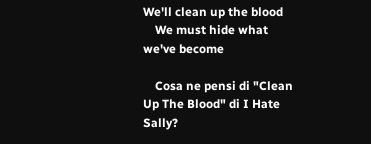We'll clean up the blood
    We must hide what we've become

    Cosa ne pensi di "Clean Up The Blood" di I Hate Sally?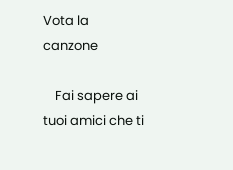Vota la canzone

    Fai sapere ai tuoi amici che ti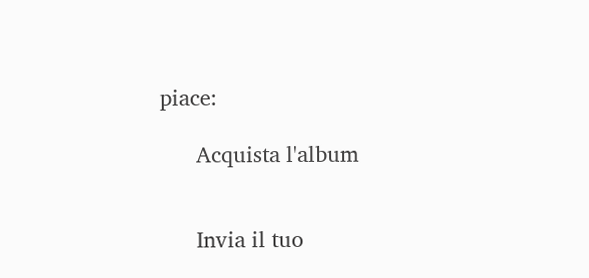piace:

      Acquista l'album


      Invia il tuo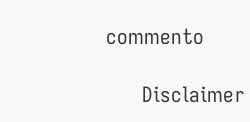commento

      Disclaimer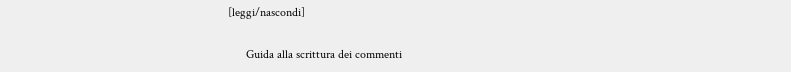[leggi/nascondi]

      Guida alla scrittura dei commenti